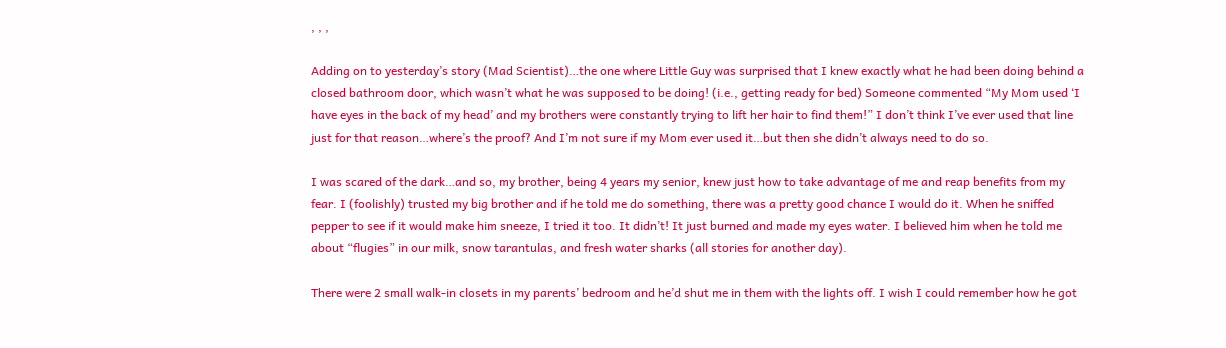, , ,

Adding on to yesterday’s story (Mad Scientist)…the one where Little Guy was surprised that I knew exactly what he had been doing behind a closed bathroom door, which wasn’t what he was supposed to be doing! (i.e., getting ready for bed) Someone commented “My Mom used ‘I have eyes in the back of my head’ and my brothers were constantly trying to lift her hair to find them!” I don’t think I’ve ever used that line just for that reason…where’s the proof? And I’m not sure if my Mom ever used it…but then she didn’t always need to do so.

I was scared of the dark…and so, my brother, being 4 years my senior, knew just how to take advantage of me and reap benefits from my fear. I (foolishly) trusted my big brother and if he told me do something, there was a pretty good chance I would do it. When he sniffed pepper to see if it would make him sneeze, I tried it too. It didn’t! It just burned and made my eyes water. I believed him when he told me about “flugies” in our milk, snow tarantulas, and fresh water sharks (all stories for another day).

There were 2 small walk-in closets in my parents’ bedroom and he’d shut me in them with the lights off. I wish I could remember how he got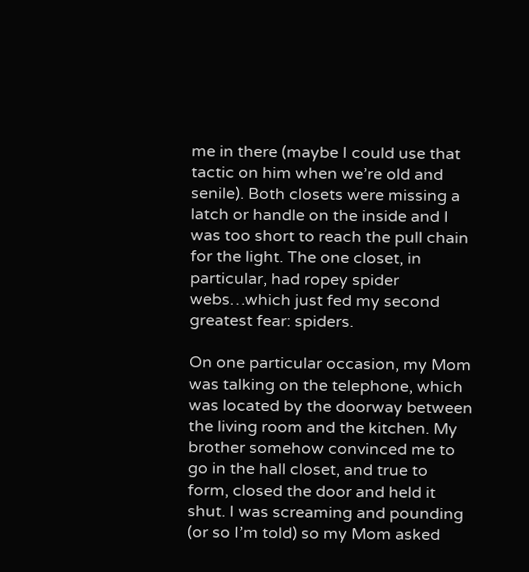me in there (maybe I could use that tactic on him when we’re old and senile). Both closets were missing a latch or handle on the inside and I was too short to reach the pull chain for the light. The one closet, in particular, had ropey spider webs…which just fed my second greatest fear: spiders.

On one particular occasion, my Mom was talking on the telephone, which was located by the doorway between the living room and the kitchen. My brother somehow convinced me to go in the hall closet, and true to form, closed the door and held it shut. I was screaming and pounding (or so I’m told) so my Mom asked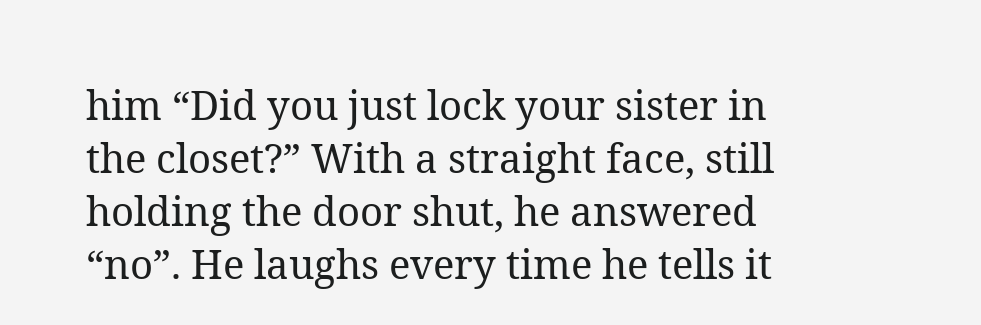him “Did you just lock your sister in the closet?” With a straight face, still holding the door shut, he answered “no”. He laughs every time he tells it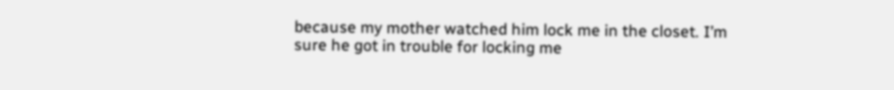because my mother watched him lock me in the closet. I’m sure he got in trouble for locking me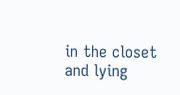in the closet and lying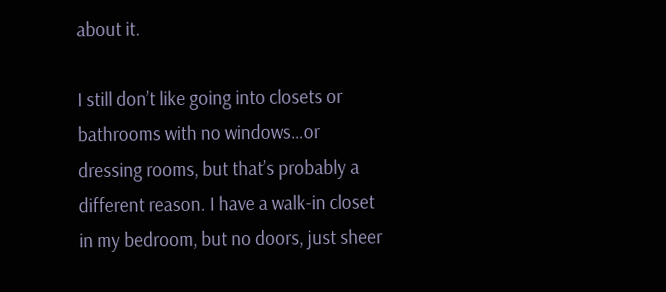about it.

I still don’t like going into closets or bathrooms with no windows…or dressing rooms, but that’s probably a different reason. I have a walk-in closet in my bedroom, but no doors, just sheer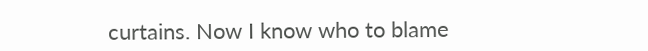curtains. Now I know who to blame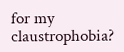for my claustrophobia?